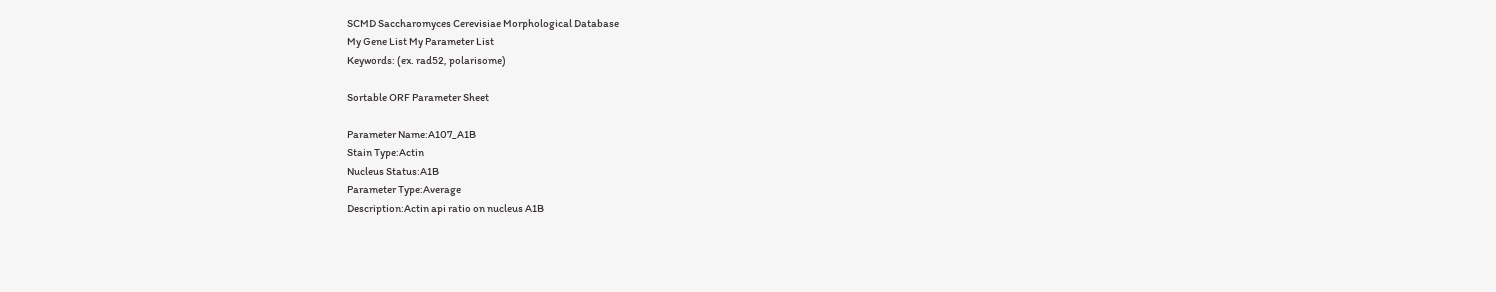SCMD Saccharomyces Cerevisiae Morphological Database
My Gene List My Parameter List
Keywords: (ex. rad52, polarisome)

Sortable ORF Parameter Sheet

Parameter Name:A107_A1B
Stain Type:Actin
Nucleus Status:A1B
Parameter Type:Average
Description:Actin api ratio on nucleus A1B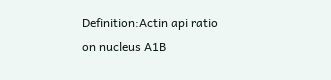Definition:Actin api ratio on nucleus A1B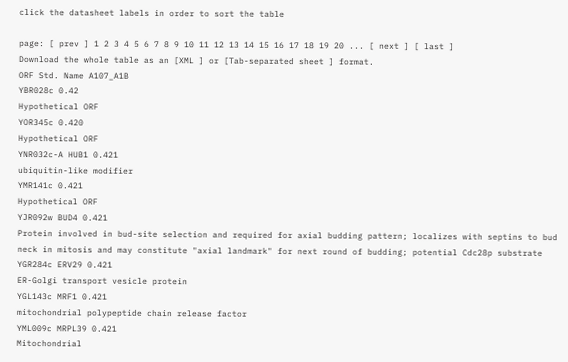click the datasheet labels in order to sort the table

page: [ prev ] 1 2 3 4 5 6 7 8 9 10 11 12 13 14 15 16 17 18 19 20 ... [ next ] [ last ]
Download the whole table as an [XML ] or [Tab-separated sheet ] format.
ORF Std. Name A107_A1B
YBR028c 0.42
Hypothetical ORF
YOR345c 0.420
Hypothetical ORF
YNR032c-A HUB1 0.421
ubiquitin-like modifier
YMR141c 0.421
Hypothetical ORF
YJR092w BUD4 0.421
Protein involved in bud-site selection and required for axial budding pattern; localizes with septins to bud neck in mitosis and may constitute "axial landmark" for next round of budding; potential Cdc28p substrate
YGR284c ERV29 0.421
ER-Golgi transport vesicle protein
YGL143c MRF1 0.421
mitochondrial polypeptide chain release factor
YML009c MRPL39 0.421
Mitochondrial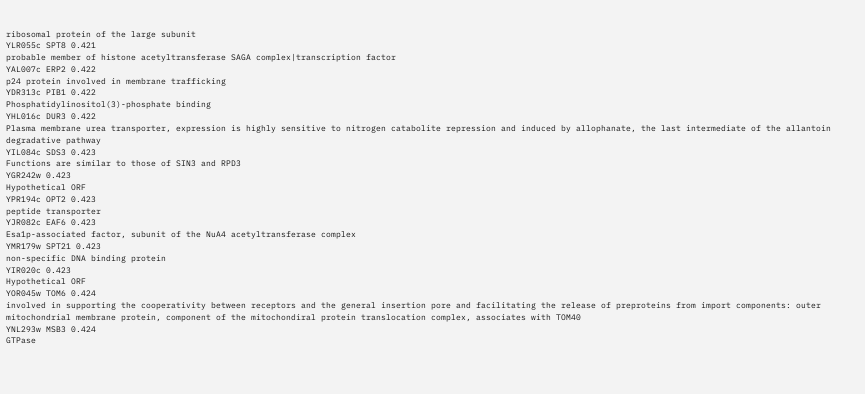ribosomal protein of the large subunit
YLR055c SPT8 0.421
probable member of histone acetyltransferase SAGA complex|transcription factor
YAL007c ERP2 0.422
p24 protein involved in membrane trafficking
YDR313c PIB1 0.422
Phosphatidylinositol(3)-phosphate binding
YHL016c DUR3 0.422
Plasma membrane urea transporter, expression is highly sensitive to nitrogen catabolite repression and induced by allophanate, the last intermediate of the allantoin degradative pathway
YIL084c SDS3 0.423
Functions are similar to those of SIN3 and RPD3
YGR242w 0.423
Hypothetical ORF
YPR194c OPT2 0.423
peptide transporter
YJR082c EAF6 0.423
Esa1p-associated factor, subunit of the NuA4 acetyltransferase complex
YMR179w SPT21 0.423
non-specific DNA binding protein
YIR020c 0.423
Hypothetical ORF
YOR045w TOM6 0.424
involved in supporting the cooperativity between receptors and the general insertion pore and facilitating the release of preproteins from import components: outer mitochondrial membrane protein, component of the mitochondiral protein translocation complex, associates with TOM40
YNL293w MSB3 0.424
GTPase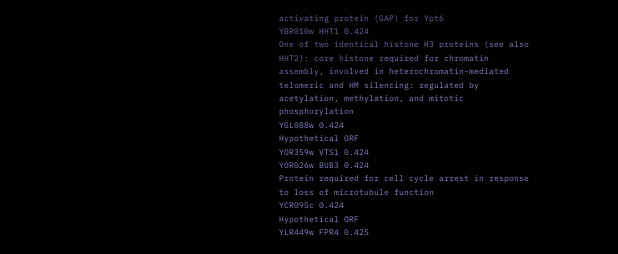activating protein (GAP) for Ypt6
YBR010w HHT1 0.424
One of two identical histone H3 proteins (see also HHT2): core histone required for chromatin assembly, involved in heterochromatin-mediated telomeric and HM silencing: regulated by acetylation, methylation, and mitotic phosphorylation
YGL088w 0.424
Hypothetical ORF
YOR359w VTS1 0.424
YOR026w BUB3 0.424
Protein required for cell cycle arrest in response to loss of microtubule function
YCR095c 0.424
Hypothetical ORF
YLR449w FPR4 0.425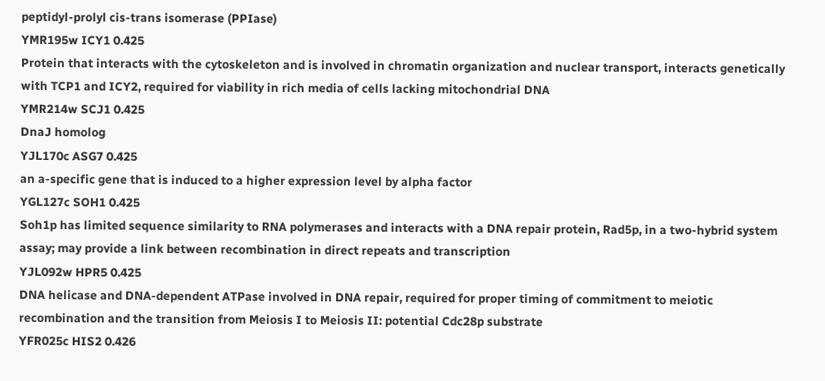peptidyl-prolyl cis-trans isomerase (PPIase)
YMR195w ICY1 0.425
Protein that interacts with the cytoskeleton and is involved in chromatin organization and nuclear transport, interacts genetically with TCP1 and ICY2, required for viability in rich media of cells lacking mitochondrial DNA
YMR214w SCJ1 0.425
DnaJ homolog
YJL170c ASG7 0.425
an a-specific gene that is induced to a higher expression level by alpha factor
YGL127c SOH1 0.425
Soh1p has limited sequence similarity to RNA polymerases and interacts with a DNA repair protein, Rad5p, in a two-hybrid system assay; may provide a link between recombination in direct repeats and transcription
YJL092w HPR5 0.425
DNA helicase and DNA-dependent ATPase involved in DNA repair, required for proper timing of commitment to meiotic recombination and the transition from Meiosis I to Meiosis II: potential Cdc28p substrate
YFR025c HIS2 0.426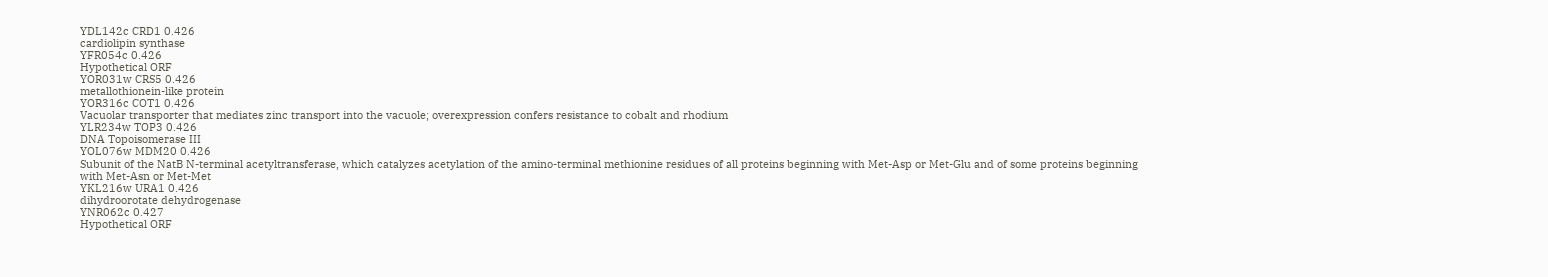YDL142c CRD1 0.426
cardiolipin synthase
YFR054c 0.426
Hypothetical ORF
YOR031w CRS5 0.426
metallothionein-like protein
YOR316c COT1 0.426
Vacuolar transporter that mediates zinc transport into the vacuole; overexpression confers resistance to cobalt and rhodium
YLR234w TOP3 0.426
DNA Topoisomerase III
YOL076w MDM20 0.426
Subunit of the NatB N-terminal acetyltransferase, which catalyzes acetylation of the amino-terminal methionine residues of all proteins beginning with Met-Asp or Met-Glu and of some proteins beginning with Met-Asn or Met-Met
YKL216w URA1 0.426
dihydroorotate dehydrogenase
YNR062c 0.427
Hypothetical ORF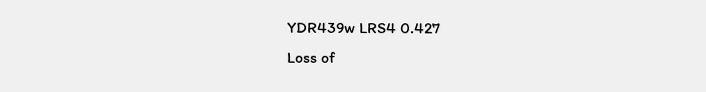YDR439w LRS4 0.427
Loss of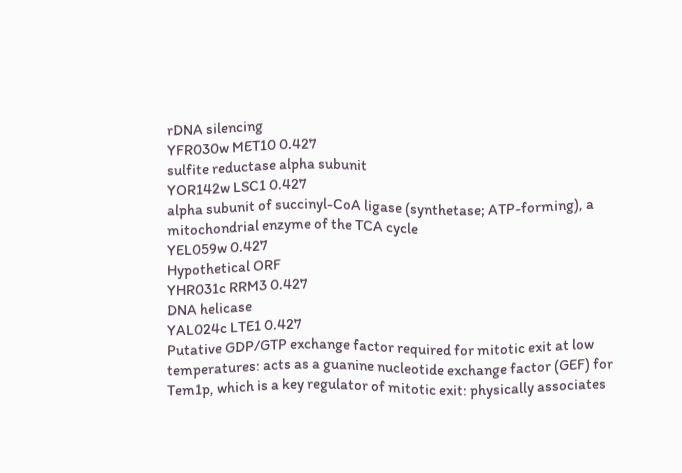rDNA silencing
YFR030w MET10 0.427
sulfite reductase alpha subunit
YOR142w LSC1 0.427
alpha subunit of succinyl-CoA ligase (synthetase; ATP-forming), a mitochondrial enzyme of the TCA cycle
YEL059w 0.427
Hypothetical ORF
YHR031c RRM3 0.427
DNA helicase
YAL024c LTE1 0.427
Putative GDP/GTP exchange factor required for mitotic exit at low temperatures: acts as a guanine nucleotide exchange factor (GEF) for Tem1p, which is a key regulator of mitotic exit: physically associates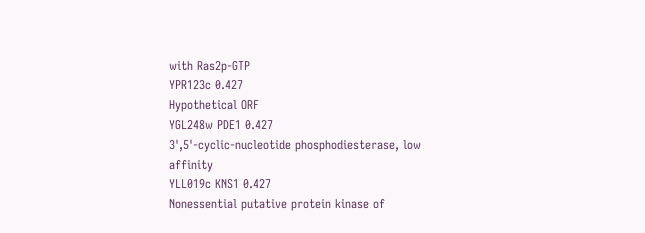with Ras2p-GTP
YPR123c 0.427
Hypothetical ORF
YGL248w PDE1 0.427
3',5'-cyclic-nucleotide phosphodiesterase, low affinity
YLL019c KNS1 0.427
Nonessential putative protein kinase of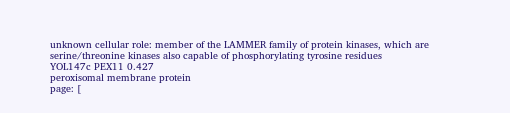unknown cellular role: member of the LAMMER family of protein kinases, which are serine/threonine kinases also capable of phosphorylating tyrosine residues
YOL147c PEX11 0.427
peroxisomal membrane protein
page: [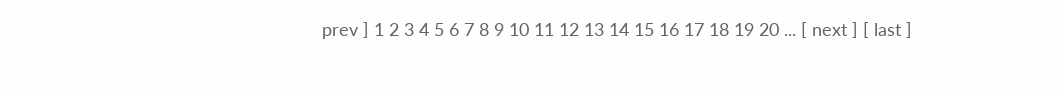prev ] 1 2 3 4 5 6 7 8 9 10 11 12 13 14 15 16 17 18 19 20 ... [ next ] [ last ]